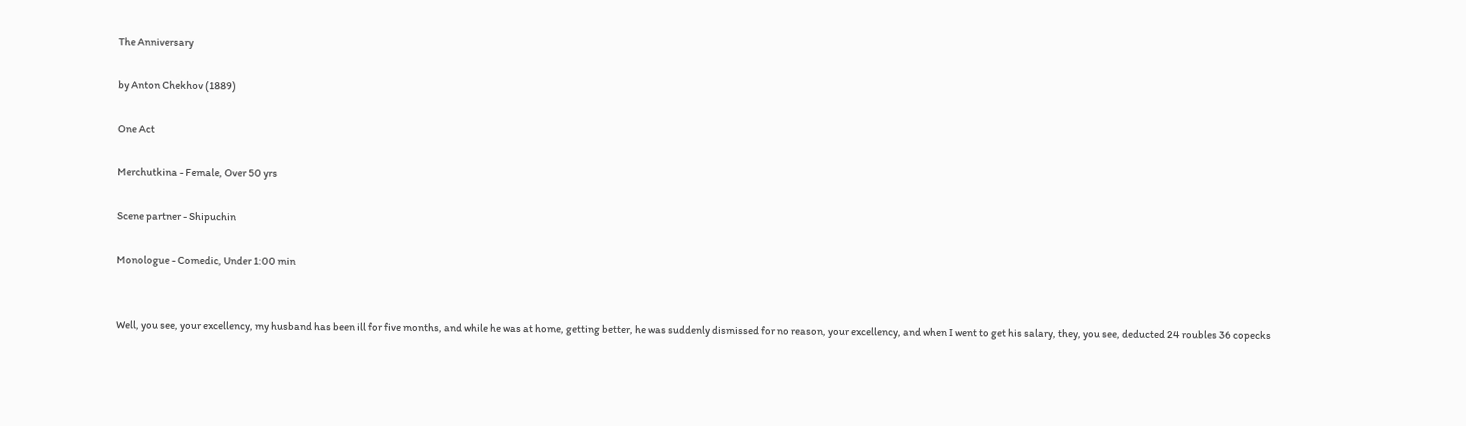The Anniversary

by Anton Chekhov (1889)

One Act

Merchutkina - Female, Over 50 yrs

Scene partner - Shipuchin

Monologue - Comedic, Under 1:00 min


Well, you see, your excellency, my husband has been ill for five months, and while he was at home, getting better, he was suddenly dismissed for no reason, your excellency, and when I went to get his salary, they, you see, deducted 24 roubles 36 copecks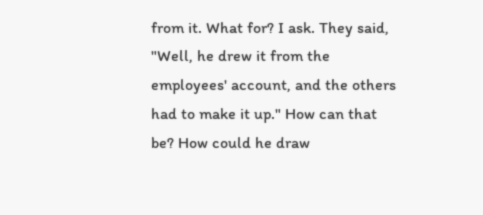from it. What for? I ask. They said, "Well, he drew it from the employees' account, and the others had to make it up." How can that be? How could he draw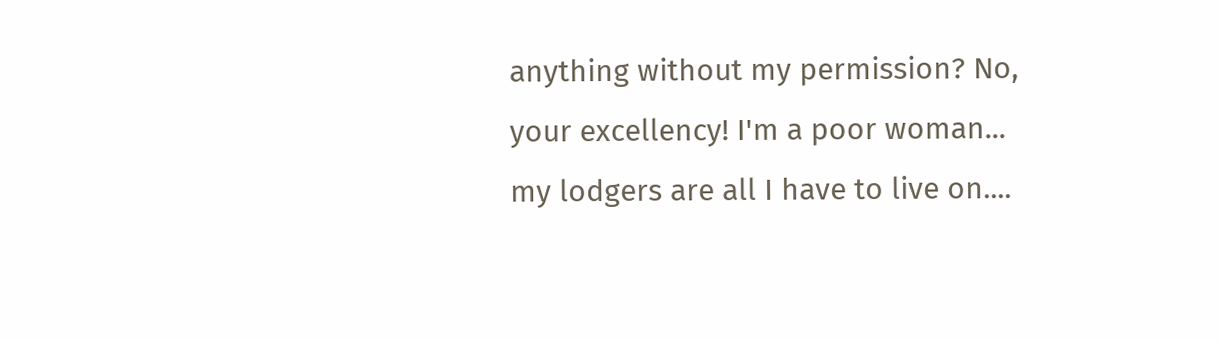anything without my permission? No, your excellency! I'm a poor woman... my lodgers are all I have to live on....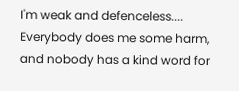I'm weak and defenceless.... Everybody does me some harm, and nobody has a kind word for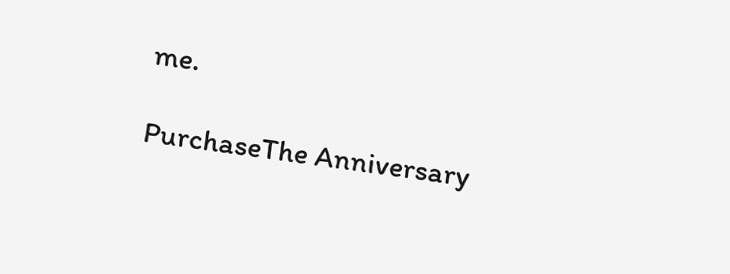me.

PurchaseThe Anniversary